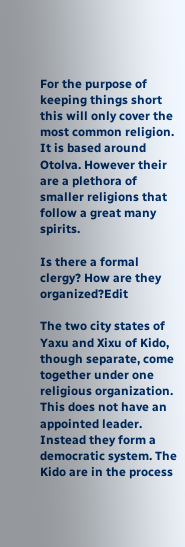For the purpose of keeping things short this will only cover the most common religion. It is based around Otolva. However their are a plethora of smaller religions that follow a great many spirits.

Is there a formal clergy? How are they organized?Edit

The two city states of Yaxu and Xixu of Kido, though separate, come together under one religious organization. This does not have an appointed leader. Instead they form a democratic system. The Kido are in the process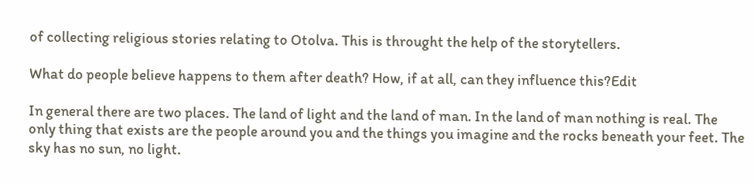of collecting religious stories relating to Otolva. This is throught the help of the storytellers.

What do people believe happens to them after death? How, if at all, can they influence this?Edit

In general there are two places. The land of light and the land of man. In the land of man nothing is real. The only thing that exists are the people around you and the things you imagine and the rocks beneath your feet. The sky has no sun, no light.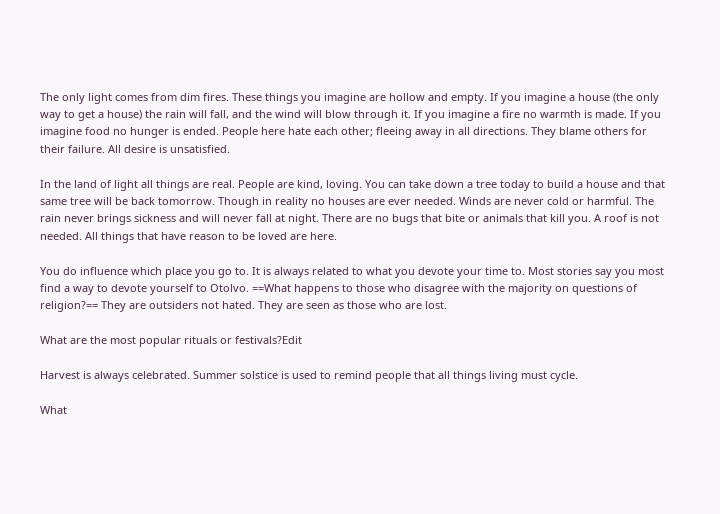The only light comes from dim fires. These things you imagine are hollow and empty. If you imagine a house (the only way to get a house) the rain will fall, and the wind will blow through it. If you imagine a fire no warmth is made. If you imagine food no hunger is ended. People here hate each other; fleeing away in all directions. They blame others for their failure. All desire is unsatisfied.

In the land of light all things are real. People are kind, loving. You can take down a tree today to build a house and that same tree will be back tomorrow. Though in reality no houses are ever needed. Winds are never cold or harmful. The rain never brings sickness and will never fall at night. There are no bugs that bite or animals that kill you. A roof is not needed. All things that have reason to be loved are here.

You do influence which place you go to. It is always related to what you devote your time to. Most stories say you most find a way to devote yourself to Otolvo. ==What happens to those who disagree with the majority on questions of religion?== They are outsiders not hated. They are seen as those who are lost.

What are the most popular rituals or festivals?Edit

Harvest is always celebrated. Summer solstice is used to remind people that all things living must cycle.

What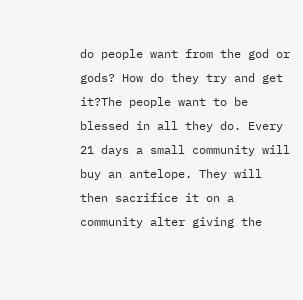do people want from the god or gods? How do they try and get it?The people want to be blessed in all they do. Every 21 days a small community will buy an antelope. They will then sacrifice it on a community alter giving the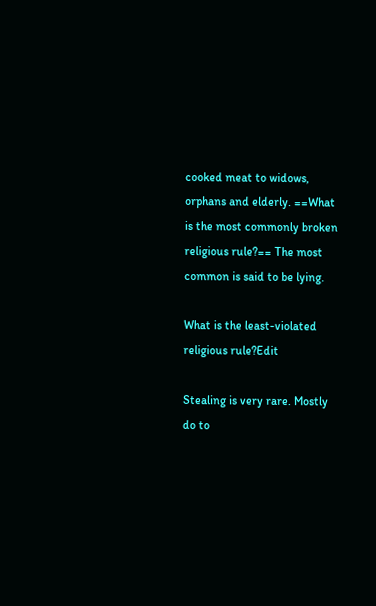cooked meat to widows, orphans and elderly. ==What is the most commonly broken religious rule?== The most common is said to be lying.

What is the least-violated religious rule?Edit

Stealing is very rare. Mostly do to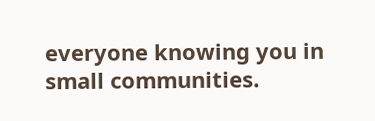everyone knowing you in small communities.